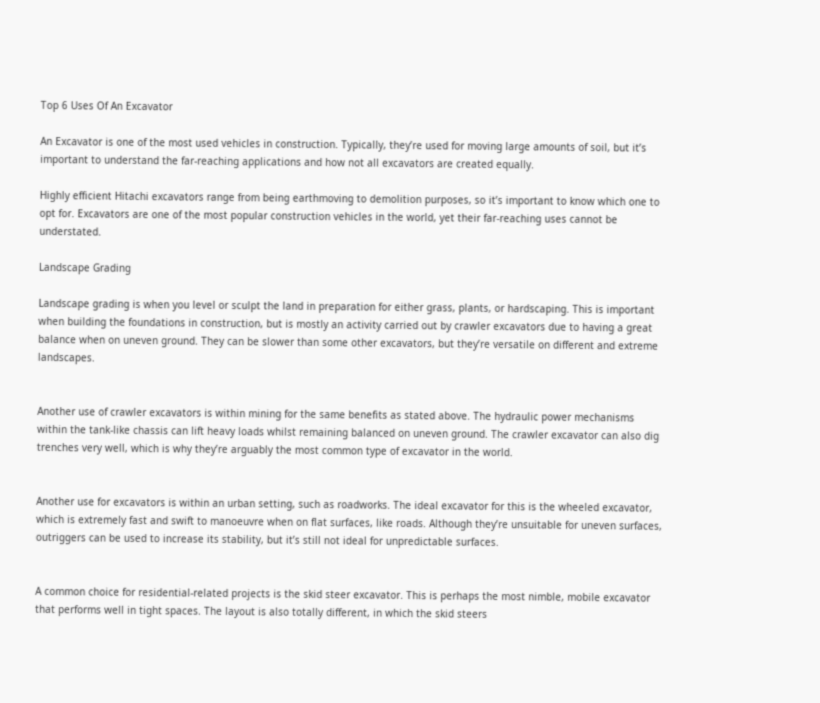Top 6 Uses Of An Excavator

An Excavator is one of the most used vehicles in construction. Typically, they’re used for moving large amounts of soil, but it’s important to understand the far-reaching applications and how not all excavators are created equally.

Highly efficient Hitachi excavators range from being earthmoving to demolition purposes, so it’s important to know which one to opt for. Excavators are one of the most popular construction vehicles in the world, yet their far-reaching uses cannot be understated.

Landscape Grading

Landscape grading is when you level or sculpt the land in preparation for either grass, plants, or hardscaping. This is important when building the foundations in construction, but is mostly an activity carried out by crawler excavators due to having a great balance when on uneven ground. They can be slower than some other excavators, but they’re versatile on different and extreme landscapes.


Another use of crawler excavators is within mining for the same benefits as stated above. The hydraulic power mechanisms within the tank-like chassis can lift heavy loads whilst remaining balanced on uneven ground. The crawler excavator can also dig trenches very well, which is why they’re arguably the most common type of excavator in the world.


Another use for excavators is within an urban setting, such as roadworks. The ideal excavator for this is the wheeled excavator, which is extremely fast and swift to manoeuvre when on flat surfaces, like roads. Although they’re unsuitable for uneven surfaces, outriggers can be used to increase its stability, but it’s still not ideal for unpredictable surfaces.


A common choice for residential-related projects is the skid steer excavator. This is perhaps the most nimble, mobile excavator that performs well in tight spaces. The layout is also totally different, in which the skid steers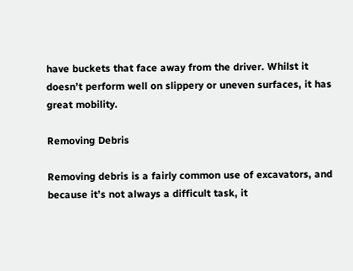have buckets that face away from the driver. Whilst it doesn’t perform well on slippery or uneven surfaces, it has great mobility.

Removing Debris

Removing debris is a fairly common use of excavators, and because it’s not always a difficult task, it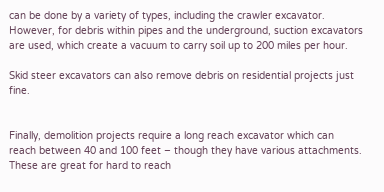can be done by a variety of types, including the crawler excavator. However, for debris within pipes and the underground, suction excavators are used, which create a vacuum to carry soil up to 200 miles per hour.

Skid steer excavators can also remove debris on residential projects just fine.


Finally, demolition projects require a long reach excavator which can reach between 40 and 100 feet – though they have various attachments. These are great for hard to reach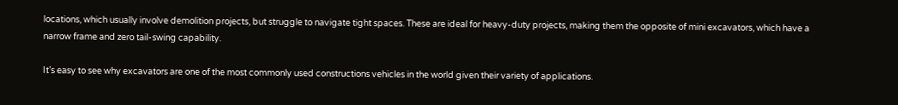locations, which usually involve demolition projects, but struggle to navigate tight spaces. These are ideal for heavy-duty projects, making them the opposite of mini excavators, which have a narrow frame and zero tail-swing capability.

It’s easy to see why excavators are one of the most commonly used constructions vehicles in the world given their variety of applications.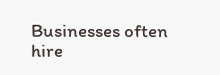Businesses often hire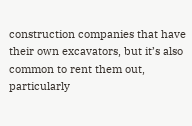construction companies that have their own excavators, but it’s also common to rent them out, particularly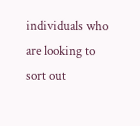individuals who are looking to sort out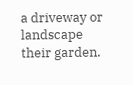a driveway or landscape their garden.